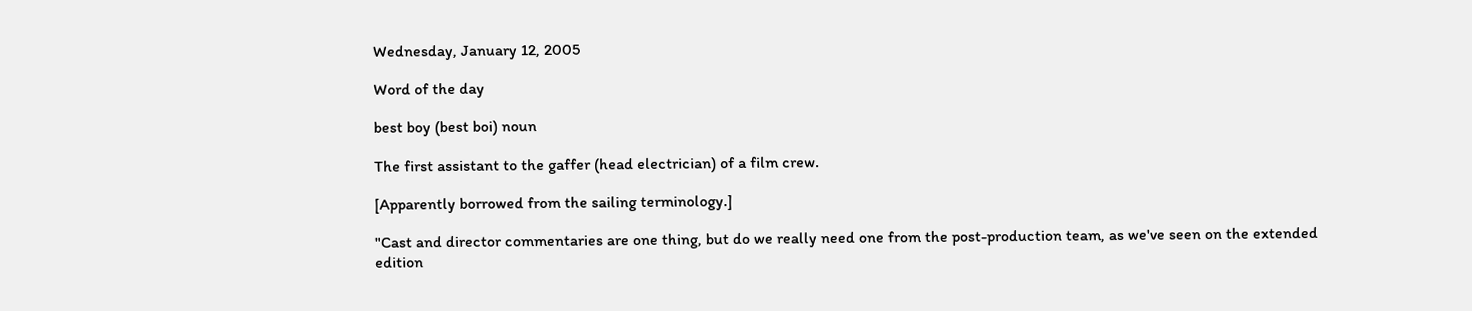Wednesday, January 12, 2005

Word of the day

best boy (best boi) noun

The first assistant to the gaffer (head electrician) of a film crew.

[Apparently borrowed from the sailing terminology.]

"Cast and director commentaries are one thing, but do we really need one from the post-production team, as we've seen on the extended edition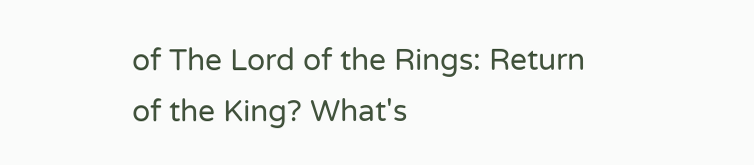of The Lord of the Rings: Return of the King? What's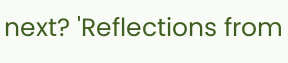next? 'Reflections from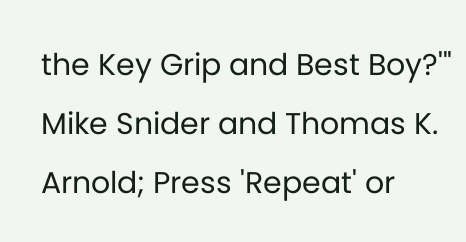the Key Grip and Best Boy?'" Mike Snider and Thomas K. Arnold; Press 'Repeat' or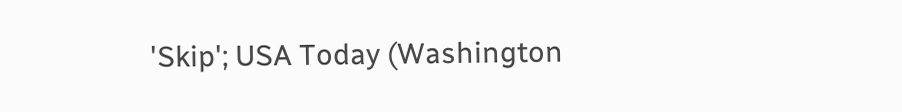'Skip'; USA Today (Washington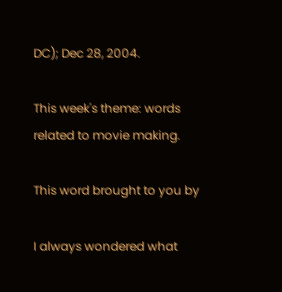DC); Dec 28, 2004.

This week's theme: words related to movie making.

This word brought to you by

I always wondered what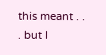this meant . . . but I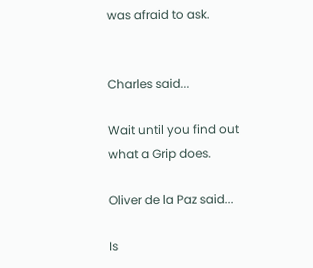was afraid to ask.


Charles said...

Wait until you find out what a Grip does.

Oliver de la Paz said...

Is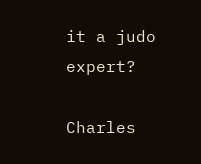it a judo expert?

Charles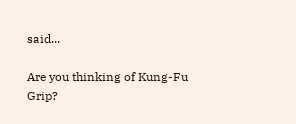said...

Are you thinking of Kung-Fu Grip?